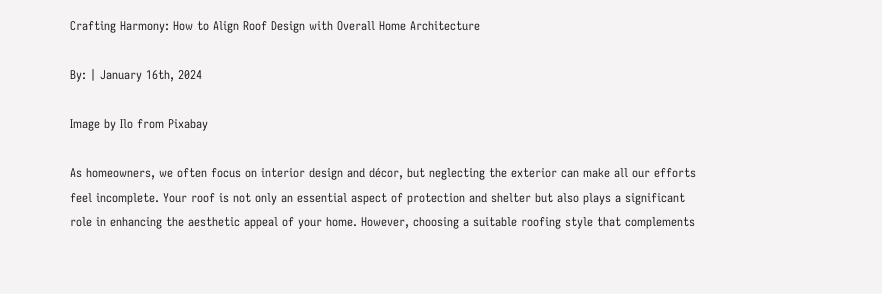Crafting Harmony: How to Align Roof Design with Overall Home Architecture

By: | January 16th, 2024

Image by Ilo from Pixabay

As homeowners, we often focus on interior design and décor, but neglecting the exterior can make all our efforts feel incomplete. Your roof is not only an essential aspect of protection and shelter but also plays a significant role in enhancing the aesthetic appeal of your home. However, choosing a suitable roofing style that complements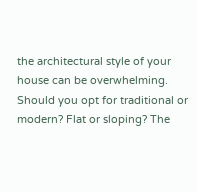the architectural style of your house can be overwhelming. Should you opt for traditional or modern? Flat or sloping? The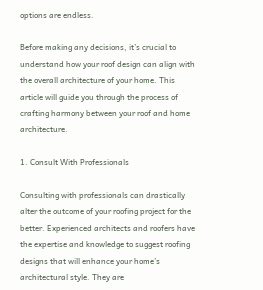options are endless.

Before making any decisions, it’s crucial to understand how your roof design can align with the overall architecture of your home. This article will guide you through the process of crafting harmony between your roof and home architecture.

1. Consult With Professionals

Consulting with professionals can drastically alter the outcome of your roofing project for the better. Experienced architects and roofers have the expertise and knowledge to suggest roofing designs that will enhance your home’s architectural style. They are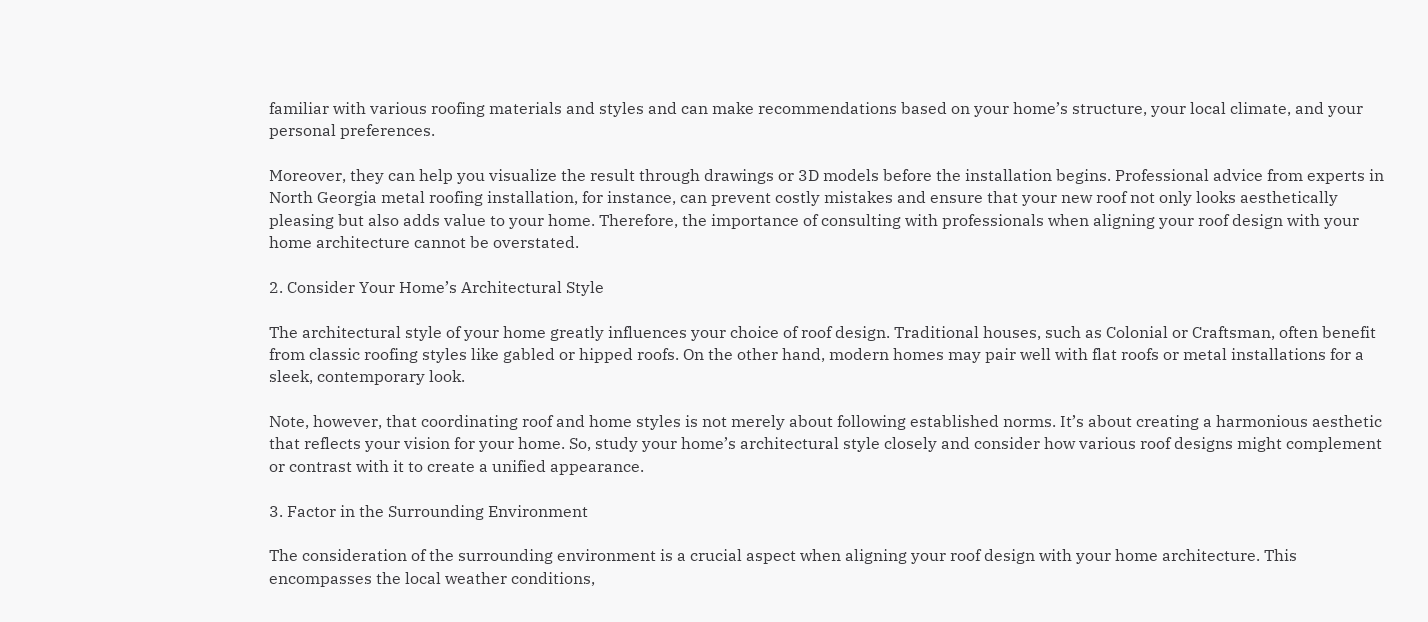familiar with various roofing materials and styles and can make recommendations based on your home’s structure, your local climate, and your personal preferences.

Moreover, they can help you visualize the result through drawings or 3D models before the installation begins. Professional advice from experts in North Georgia metal roofing installation, for instance, can prevent costly mistakes and ensure that your new roof not only looks aesthetically pleasing but also adds value to your home. Therefore, the importance of consulting with professionals when aligning your roof design with your home architecture cannot be overstated.

2. Consider Your Home’s Architectural Style

The architectural style of your home greatly influences your choice of roof design. Traditional houses, such as Colonial or Craftsman, often benefit from classic roofing styles like gabled or hipped roofs. On the other hand, modern homes may pair well with flat roofs or metal installations for a sleek, contemporary look.

Note, however, that coordinating roof and home styles is not merely about following established norms. It’s about creating a harmonious aesthetic that reflects your vision for your home. So, study your home’s architectural style closely and consider how various roof designs might complement or contrast with it to create a unified appearance.

3. Factor in the Surrounding Environment

The consideration of the surrounding environment is a crucial aspect when aligning your roof design with your home architecture. This encompasses the local weather conditions,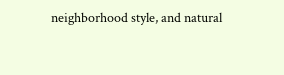neighborhood style, and natural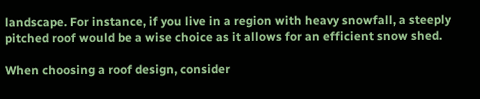landscape. For instance, if you live in a region with heavy snowfall, a steeply pitched roof would be a wise choice as it allows for an efficient snow shed.

When choosing a roof design, consider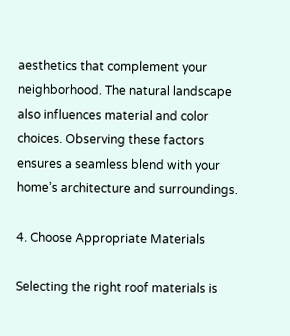aesthetics that complement your neighborhood. The natural landscape also influences material and color choices. Observing these factors ensures a seamless blend with your home’s architecture and surroundings.

4. Choose Appropriate Materials

Selecting the right roof materials is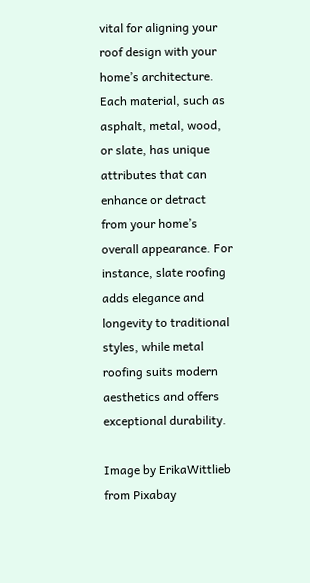vital for aligning your roof design with your home’s architecture. Each material, such as asphalt, metal, wood, or slate, has unique attributes that can enhance or detract from your home’s overall appearance. For instance, slate roofing adds elegance and longevity to traditional styles, while metal roofing suits modern aesthetics and offers exceptional durability.

Image by ErikaWittlieb from Pixabay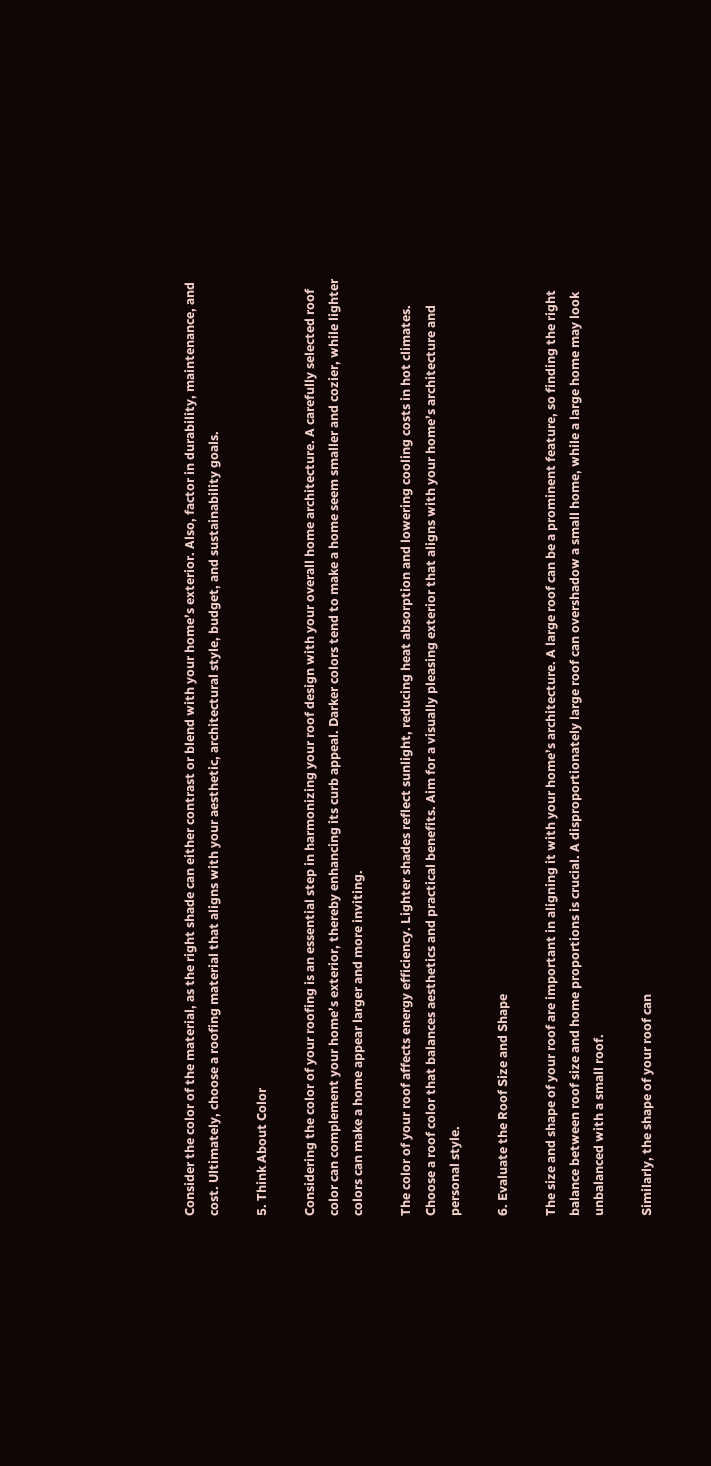Consider the color of the material, as the right shade can either contrast or blend with your home’s exterior. Also, factor in durability, maintenance, and cost. Ultimately, choose a roofing material that aligns with your aesthetic, architectural style, budget, and sustainability goals.

5. Think About Color

Considering the color of your roofing is an essential step in harmonizing your roof design with your overall home architecture. A carefully selected roof color can complement your home’s exterior, thereby enhancing its curb appeal. Darker colors tend to make a home seem smaller and cozier, while lighter colors can make a home appear larger and more inviting.

The color of your roof affects energy efficiency. Lighter shades reflect sunlight, reducing heat absorption and lowering cooling costs in hot climates. Choose a roof color that balances aesthetics and practical benefits. Aim for a visually pleasing exterior that aligns with your home’s architecture and personal style.

6. Evaluate the Roof Size and Shape

The size and shape of your roof are important in aligning it with your home’s architecture. A large roof can be a prominent feature, so finding the right balance between roof size and home proportions is crucial. A disproportionately large roof can overshadow a small home, while a large home may look unbalanced with a small roof.

Similarly, the shape of your roof can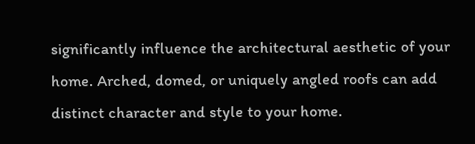significantly influence the architectural aesthetic of your home. Arched, domed, or uniquely angled roofs can add distinct character and style to your home.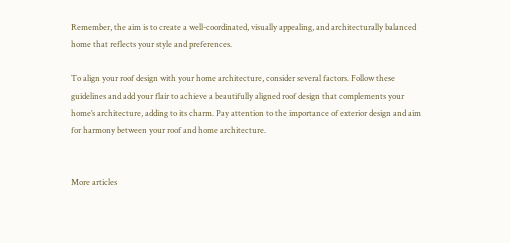Remember, the aim is to create a well-coordinated, visually appealing, and architecturally balanced home that reflects your style and preferences.

To align your roof design with your home architecture, consider several factors. Follow these guidelines and add your flair to achieve a beautifully aligned roof design that complements your home’s architecture, adding to its charm. Pay attention to the importance of exterior design and aim for harmony between your roof and home architecture.


More articles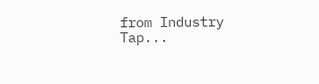from Industry Tap...